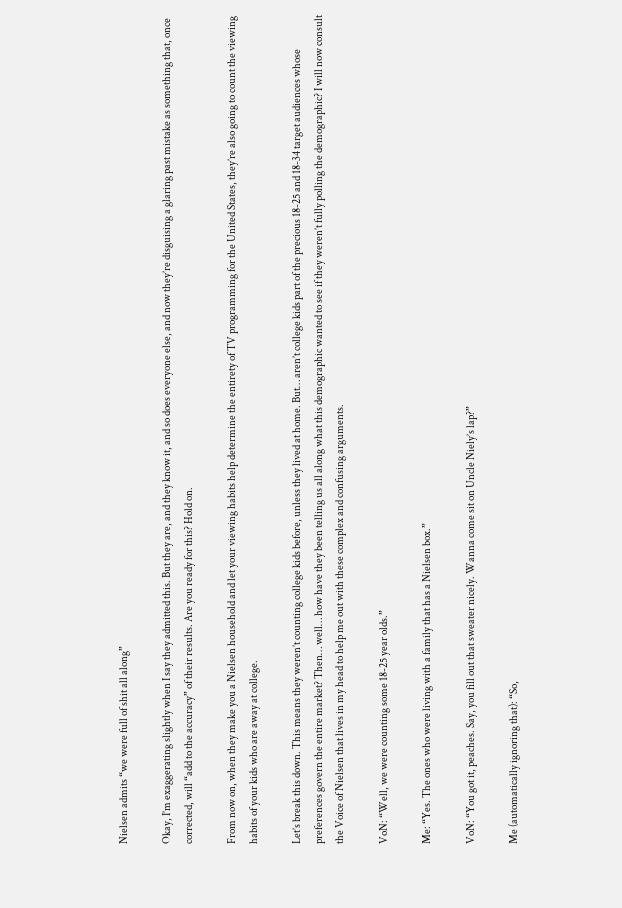Nielsen admits “we were full of shit all along”

Okay, I’m exaggerating slightly when I say they admitted this. But they are, and they know it, and so does everyone else, and now they’re disguising a glaring past mistake as something that, once corrected, will “add to the accuracy” of their results. Are you ready for this? Hold on.

From now on, when they make you a Nielsen household and let your viewing habits help determine the entirety of TV programming for the United States, they’re also going to count the viewing habits of your kids who are away at college.

Let’s break this down. This means they weren’t counting college kids before, unless they lived at home. But… aren’t college kids part of the precious 18-25 and 18-34 target audiences whose preferences govern the entire market? Then… well… how have they been telling us all along what this demographic wanted to see if they weren’t fully polling the demographic? I will now consult the Voice of Nielsen that lives in my head to help me out with these complex and confusing arguments.

VoN: “Well, we were counting some 18-25 year olds.”

Me: “Yes. The ones who were living with a family that has a Nielsen box.”

VoN: “You got it, peaches. Say, you fill out that sweater nicely. Wanna come sit on Uncle Niely’s lap?”

Me (automatically ignoring that): “So,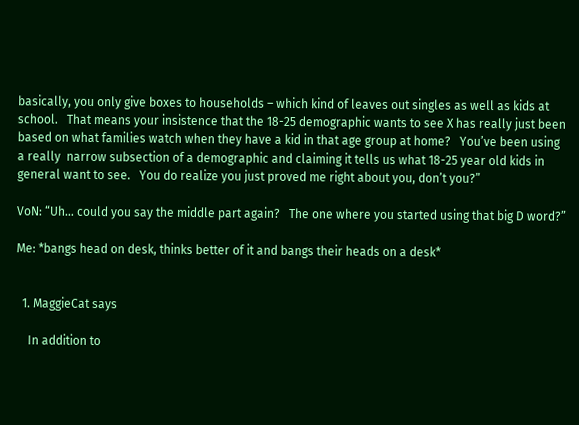basically, you only give boxes to households – which kind of leaves out singles as well as kids at school.   That means your insistence that the 18-25 demographic wants to see X has really just been based on what families watch when they have a kid in that age group at home?   You’ve been using a really  narrow subsection of a demographic and claiming it tells us what 18-25 year old kids in general want to see.   You do realize you just proved me right about you, don’t you?”

VoN: “Uh… could you say the middle part again?   The one where you started using that big D word?”

Me: *bangs head on desk, thinks better of it and bangs their heads on a desk*


  1. MaggieCat says

    In addition to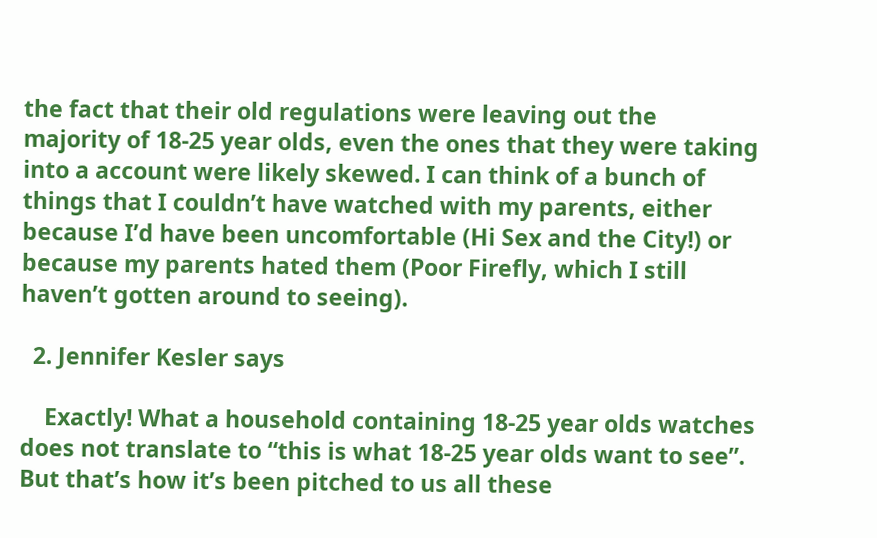the fact that their old regulations were leaving out the majority of 18-25 year olds, even the ones that they were taking into a account were likely skewed. I can think of a bunch of things that I couldn’t have watched with my parents, either because I’d have been uncomfortable (Hi Sex and the City!) or because my parents hated them (Poor Firefly, which I still haven’t gotten around to seeing).

  2. Jennifer Kesler says

    Exactly! What a household containing 18-25 year olds watches does not translate to “this is what 18-25 year olds want to see”. But that’s how it’s been pitched to us all these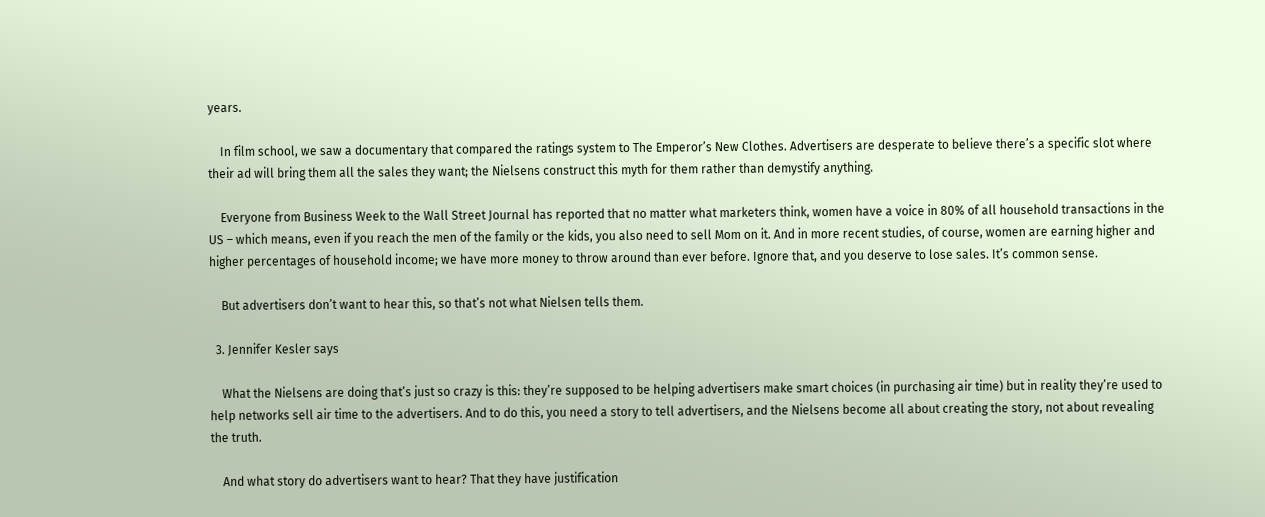years.

    In film school, we saw a documentary that compared the ratings system to The Emperor’s New Clothes. Advertisers are desperate to believe there’s a specific slot where their ad will bring them all the sales they want; the Nielsens construct this myth for them rather than demystify anything.

    Everyone from Business Week to the Wall Street Journal has reported that no matter what marketers think, women have a voice in 80% of all household transactions in the US – which means, even if you reach the men of the family or the kids, you also need to sell Mom on it. And in more recent studies, of course, women are earning higher and higher percentages of household income; we have more money to throw around than ever before. Ignore that, and you deserve to lose sales. It’s common sense.

    But advertisers don’t want to hear this, so that’s not what Nielsen tells them.

  3. Jennifer Kesler says

    What the Nielsens are doing that’s just so crazy is this: they’re supposed to be helping advertisers make smart choices (in purchasing air time) but in reality they’re used to help networks sell air time to the advertisers. And to do this, you need a story to tell advertisers, and the Nielsens become all about creating the story, not about revealing the truth.

    And what story do advertisers want to hear? That they have justification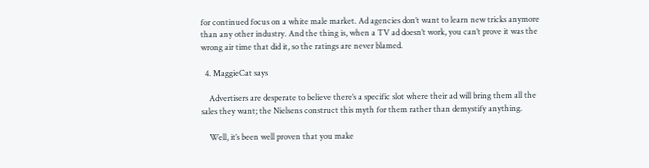for continued focus on a white male market. Ad agencies don’t want to learn new tricks anymore than any other industry. And the thing is, when a TV ad doesn’t work, you can’t prove it was the wrong air time that did it, so the ratings are never blamed.

  4. MaggieCat says

    Advertisers are desperate to believe there’s a specific slot where their ad will bring them all the sales they want; the Nielsens construct this myth for them rather than demystify anything.

    Well, it’s been well proven that you make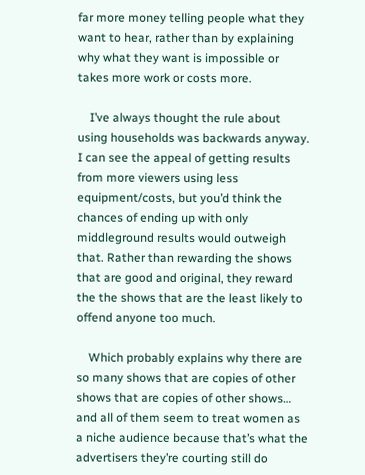far more money telling people what they want to hear, rather than by explaining why what they want is impossible or takes more work or costs more.

    I’ve always thought the rule about using households was backwards anyway. I can see the appeal of getting results from more viewers using less equipment/costs, but you’d think the chances of ending up with only middleground results would outweigh that. Rather than rewarding the shows that are good and original, they reward the the shows that are the least likely to offend anyone too much.

    Which probably explains why there are so many shows that are copies of other shows that are copies of other shows… and all of them seem to treat women as a niche audience because that’s what the advertisers they’re courting still do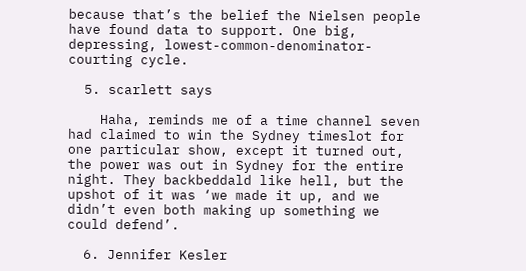because that’s the belief the Nielsen people have found data to support. One big, depressing, lowest-common-denominator-courting cycle.

  5. scarlett says

    Haha, reminds me of a time channel seven had claimed to win the Sydney timeslot for one particular show, except it turned out, the power was out in Sydney for the entire night. They backbeddald like hell, but the upshot of it was ‘we made it up, and we didn’t even both making up something we could defend’.

  6. Jennifer Kesler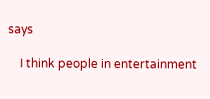says

    I think people in entertainment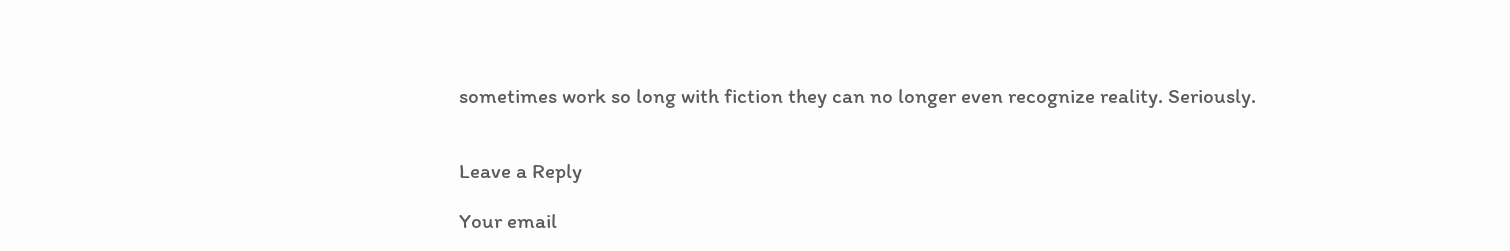sometimes work so long with fiction they can no longer even recognize reality. Seriously.


Leave a Reply

Your email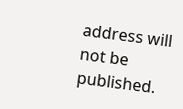address will not be published.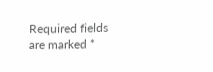Required fields are marked *